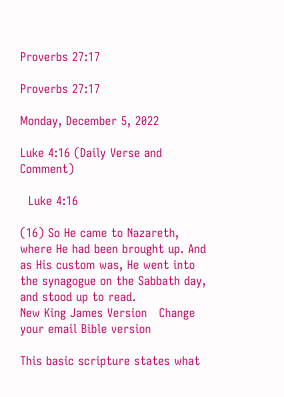Proverbs 27:17

Proverbs 27:17

Monday, December 5, 2022

Luke 4:16 (Daily Verse and Comment)

  Luke 4:16

(16) So He came to Nazareth, where He had been brought up. And as His custom was, He went into the synagogue on the Sabbath day, and stood up to read.
New King James Version   Change your email Bible version

This basic scripture states what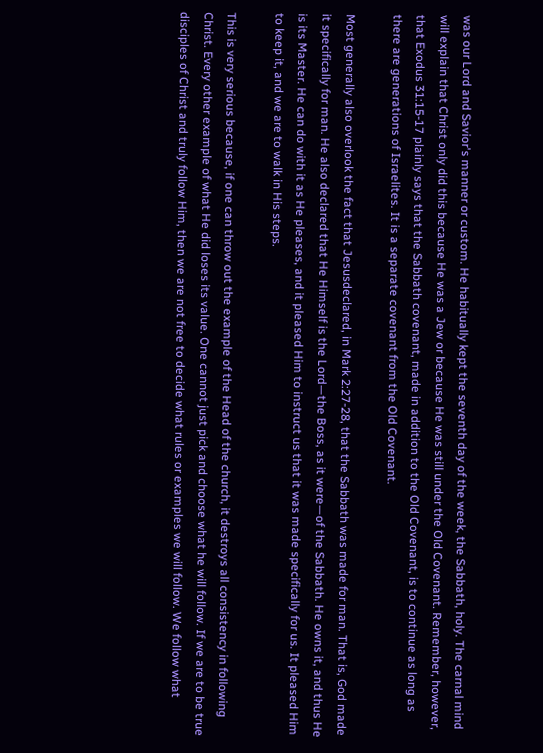was our Lord and Savior's manner or custom. He habitually kept the seventh day of the week, the Sabbath, holy. The carnal mind will explain that Christ only did this because He was a Jew or because He was still under the Old Covenant. Remember, however, that Exodus 31:15-17 plainly says that the Sabbath covenant, made in addition to the Old Covenant, is to continue as long as there are generations of Israelites. It is a separate covenant from the Old Covenant.

Most generally also overlook the fact that Jesusdeclared, in Mark 2:27-28, that the Sabbath was made for man. That is, God made it specifically for man. He also declared that He Himself is the Lord—the Boss, as it were—of the Sabbath. He owns it, and thus He is its Master. He can do with it as He pleases, and it pleased Him to instruct us that it was made specifically for us. It pleased Him to keep it, and we are to walk in His steps.

This is very serious because, if one can throw out the example of the Head of the church, it destroys all consistency in following Christ. Every other example of what He did loses its value. One cannot just pick and choose what he will follow. If we are to be true disciples of Christ and truly follow Him, then we are not free to decide what rules or examples we will follow. We follow what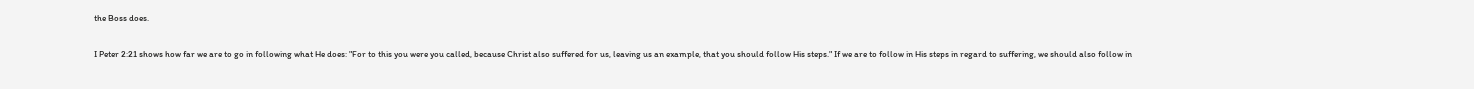the Boss does.

I Peter 2:21 shows how far we are to go in following what He does: "For to this you were you called, because Christ also suffered for us, leaving us an example, that you should follow His steps." If we are to follow in His steps in regard to suffering, we should also follow in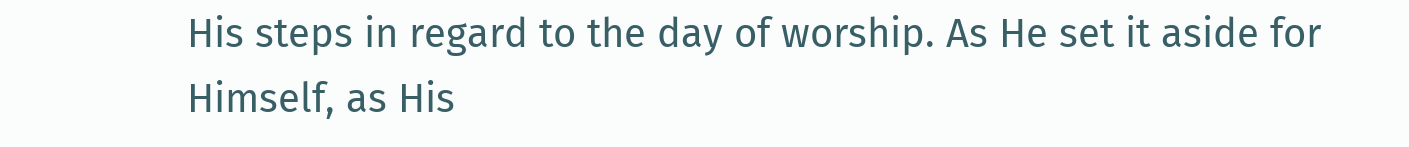His steps in regard to the day of worship. As He set it aside for Himself, as His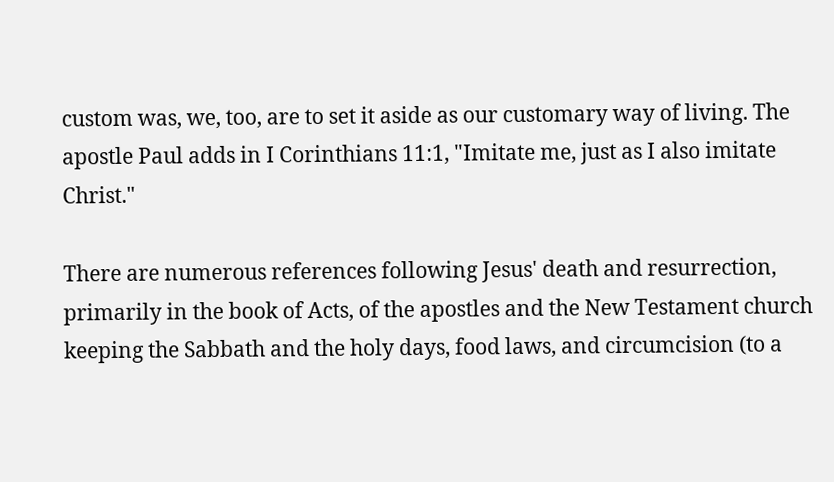custom was, we, too, are to set it aside as our customary way of living. The apostle Paul adds in I Corinthians 11:1, "Imitate me, just as I also imitate Christ."

There are numerous references following Jesus' death and resurrection, primarily in the book of Acts, of the apostles and the New Testament church keeping the Sabbath and the holy days, food laws, and circumcision (to a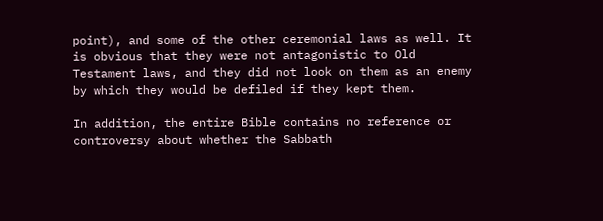point), and some of the other ceremonial laws as well. It is obvious that they were not antagonistic to Old Testament laws, and they did not look on them as an enemy by which they would be defiled if they kept them.

In addition, the entire Bible contains no reference or controversy about whether the Sabbath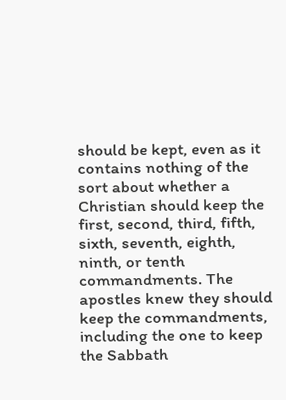should be kept, even as it contains nothing of the sort about whether a Christian should keep the first, second, third, fifth, sixth, seventh, eighth, ninth, or tenth commandments. The apostles knew they should keep the commandments, including the one to keep the Sabbath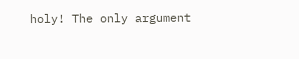holy! The only argument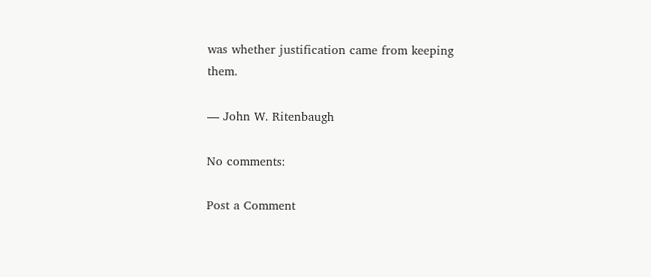was whether justification came from keeping them.

— John W. Ritenbaugh

No comments:

Post a Comment